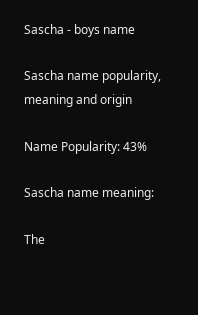Sascha - boys name

Sascha name popularity, meaning and origin

Name Popularity: 43%

Sascha name meaning:

The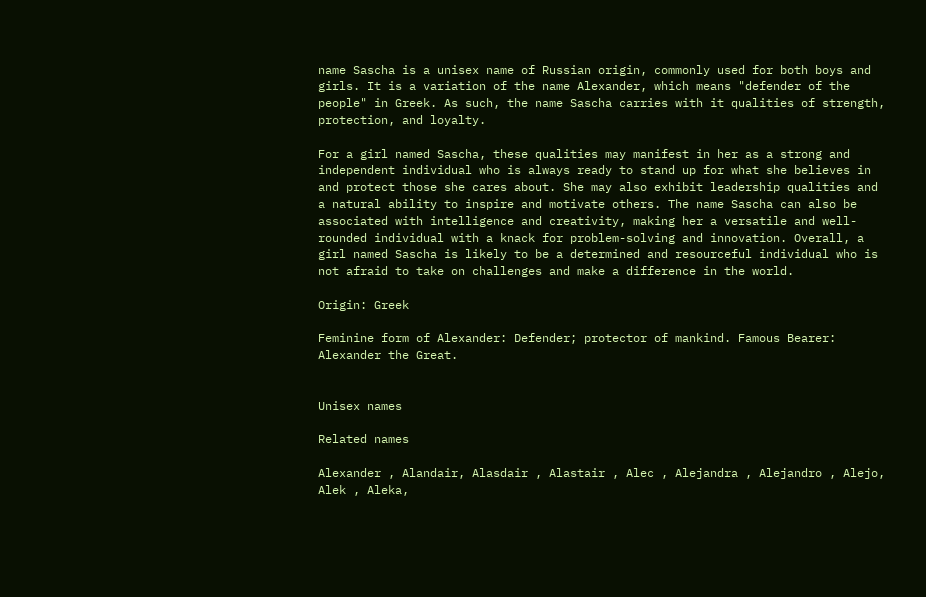name Sascha is a unisex name of Russian origin, commonly used for both boys and girls. It is a variation of the name Alexander, which means "defender of the people" in Greek. As such, the name Sascha carries with it qualities of strength, protection, and loyalty.

For a girl named Sascha, these qualities may manifest in her as a strong and independent individual who is always ready to stand up for what she believes in and protect those she cares about. She may also exhibit leadership qualities and a natural ability to inspire and motivate others. The name Sascha can also be associated with intelligence and creativity, making her a versatile and well-rounded individual with a knack for problem-solving and innovation. Overall, a girl named Sascha is likely to be a determined and resourceful individual who is not afraid to take on challenges and make a difference in the world.

Origin: Greek

Feminine form of Alexander: Defender; protector of mankind. Famous Bearer: Alexander the Great.


Unisex names

Related names

Alexander , Alandair, Alasdair , Alastair , Alec , Alejandra , Alejandro , Alejo, Alek , Aleka,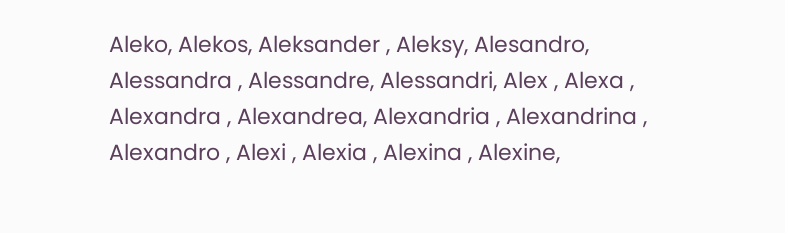Aleko, Alekos, Aleksander , Aleksy, Alesandro, Alessandra , Alessandre, Alessandri, Alex , Alexa , Alexandra , Alexandrea, Alexandria , Alexandrina , Alexandro , Alexi , Alexia , Alexina , Alexine,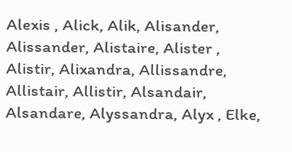Alexis , Alick, Alik, Alisander, Alissander, Alistaire, Alister , Alistir, Alixandra, Allissandre, Allistair, Allistir, Alsandair, Alsandare, Alyssandra, Alyx , Elke,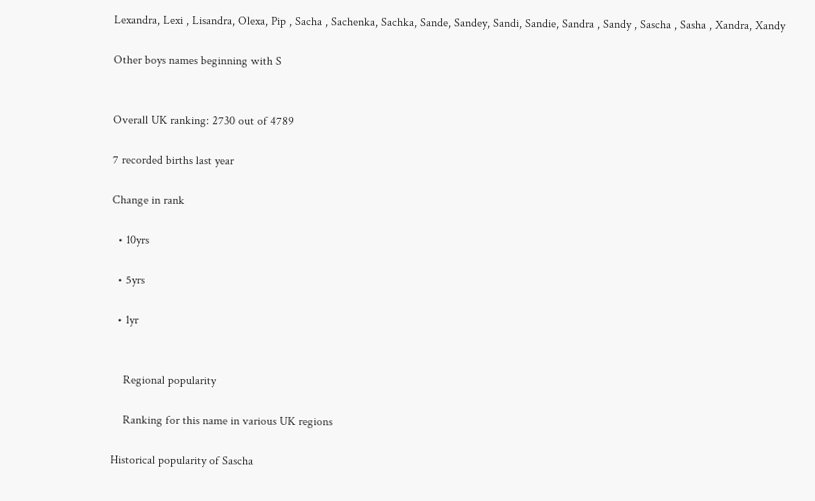Lexandra, Lexi , Lisandra, Olexa, Pip , Sacha , Sachenka, Sachka, Sande, Sandey, Sandi, Sandie, Sandra , Sandy , Sascha , Sasha , Xandra, Xandy

Other boys names beginning with S


Overall UK ranking: 2730 out of 4789

7 recorded births last year

Change in rank

  • 10yrs

  • 5yrs

  • 1yr


    Regional popularity

    Ranking for this name in various UK regions

Historical popularity of Sascha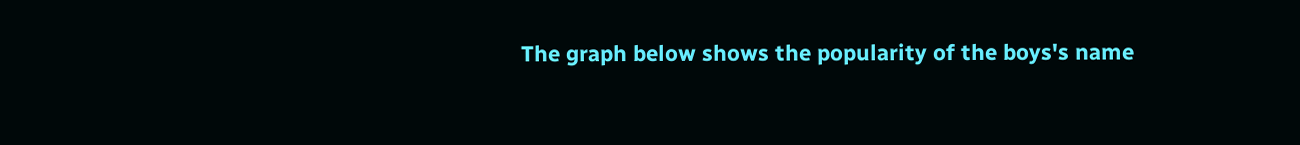The graph below shows the popularity of the boys's name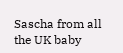Sascha from all the UK baby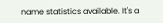name statistics available. It's a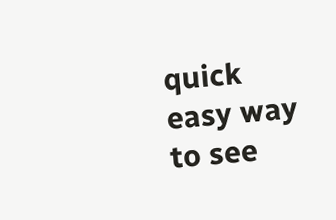quick easy way to see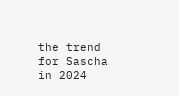the trend for Sascha in 2024